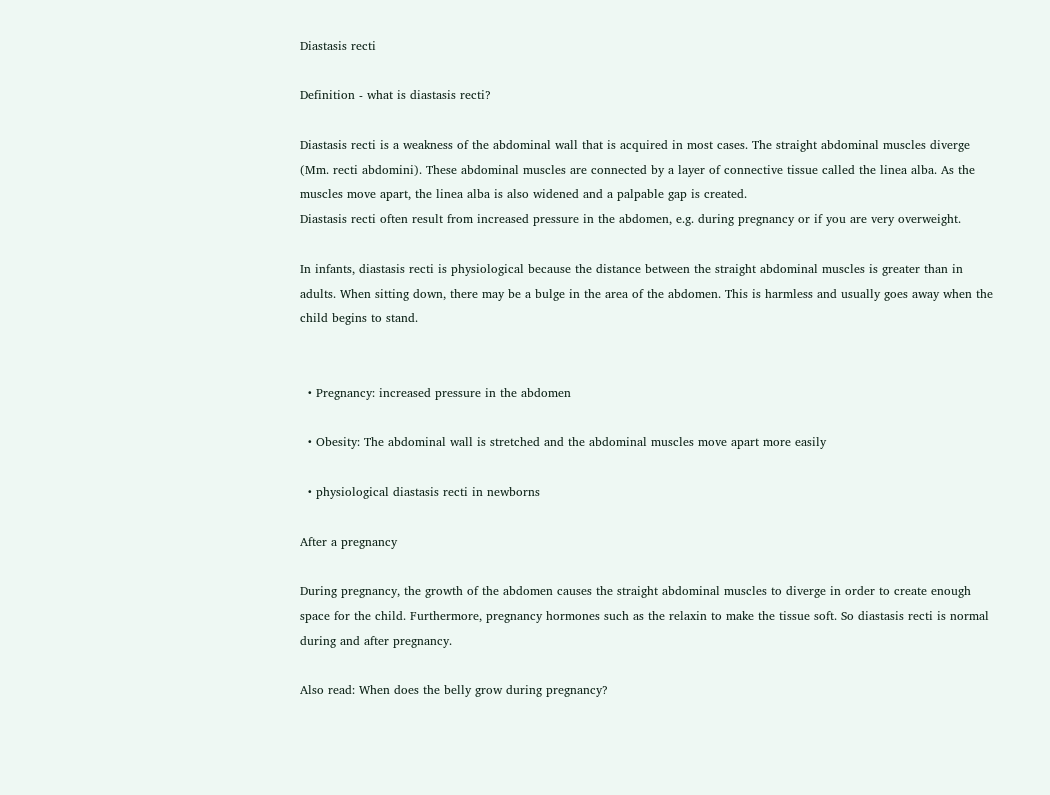Diastasis recti

Definition - what is diastasis recti?

Diastasis recti is a weakness of the abdominal wall that is acquired in most cases. The straight abdominal muscles diverge (Mm. recti abdomini). These abdominal muscles are connected by a layer of connective tissue called the linea alba. As the muscles move apart, the linea alba is also widened and a palpable gap is created.
Diastasis recti often result from increased pressure in the abdomen, e.g. during pregnancy or if you are very overweight.

In infants, diastasis recti is physiological because the distance between the straight abdominal muscles is greater than in adults. When sitting down, there may be a bulge in the area of the abdomen. This is harmless and usually goes away when the child begins to stand.


  • Pregnancy: increased pressure in the abdomen

  • Obesity: The abdominal wall is stretched and the abdominal muscles move apart more easily

  • physiological diastasis recti in newborns

After a pregnancy

During pregnancy, the growth of the abdomen causes the straight abdominal muscles to diverge in order to create enough space for the child. Furthermore, pregnancy hormones such as the relaxin to make the tissue soft. So diastasis recti is normal during and after pregnancy.

Also read: When does the belly grow during pregnancy?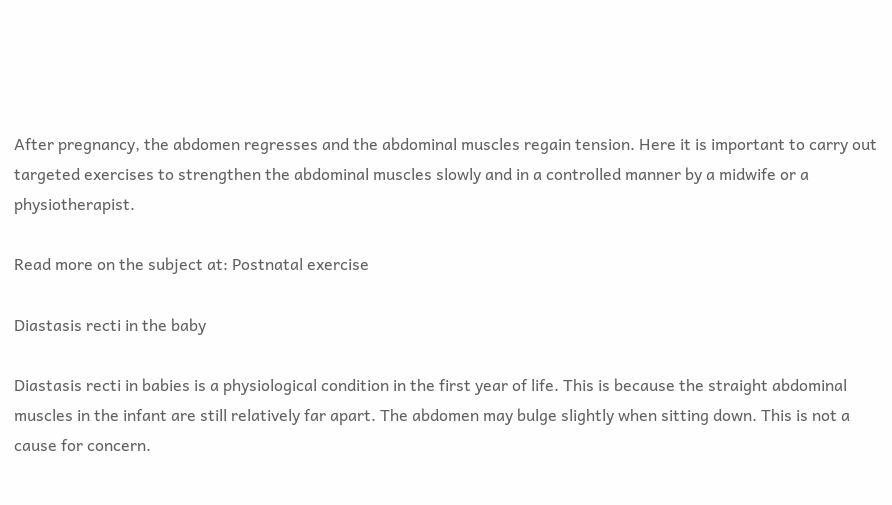After pregnancy, the abdomen regresses and the abdominal muscles regain tension. Here it is important to carry out targeted exercises to strengthen the abdominal muscles slowly and in a controlled manner by a midwife or a physiotherapist.

Read more on the subject at: Postnatal exercise

Diastasis recti in the baby

Diastasis recti in babies is a physiological condition in the first year of life. This is because the straight abdominal muscles in the infant are still relatively far apart. The abdomen may bulge slightly when sitting down. This is not a cause for concern.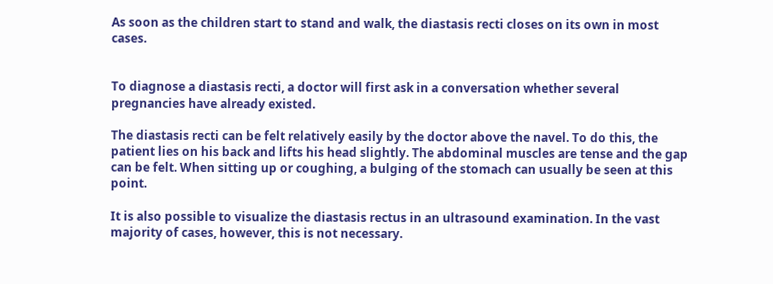As soon as the children start to stand and walk, the diastasis recti closes on its own in most cases.


To diagnose a diastasis recti, a doctor will first ask in a conversation whether several pregnancies have already existed.

The diastasis recti can be felt relatively easily by the doctor above the navel. To do this, the patient lies on his back and lifts his head slightly. The abdominal muscles are tense and the gap can be felt. When sitting up or coughing, a bulging of the stomach can usually be seen at this point.

It is also possible to visualize the diastasis rectus in an ultrasound examination. In the vast majority of cases, however, this is not necessary.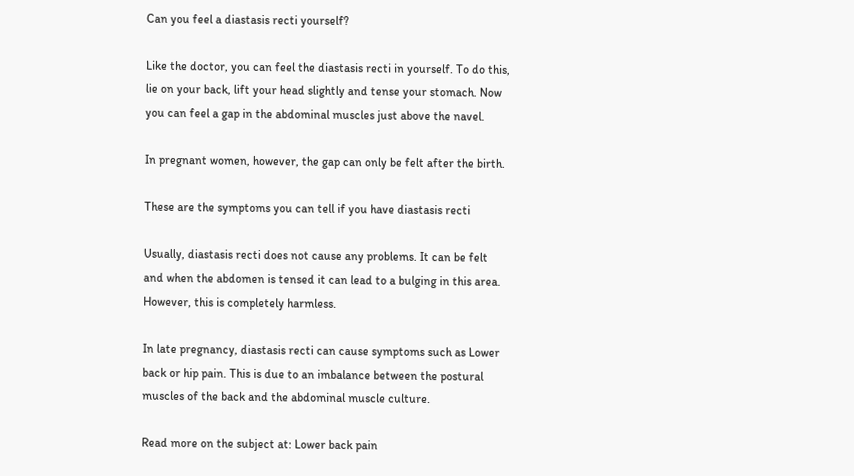Can you feel a diastasis recti yourself?

Like the doctor, you can feel the diastasis recti in yourself. To do this, lie on your back, lift your head slightly and tense your stomach. Now you can feel a gap in the abdominal muscles just above the navel.

In pregnant women, however, the gap can only be felt after the birth.

These are the symptoms you can tell if you have diastasis recti

Usually, diastasis recti does not cause any problems. It can be felt and when the abdomen is tensed it can lead to a bulging in this area. However, this is completely harmless.

In late pregnancy, diastasis recti can cause symptoms such as Lower back or hip pain. This is due to an imbalance between the postural muscles of the back and the abdominal muscle culture.

Read more on the subject at: Lower back pain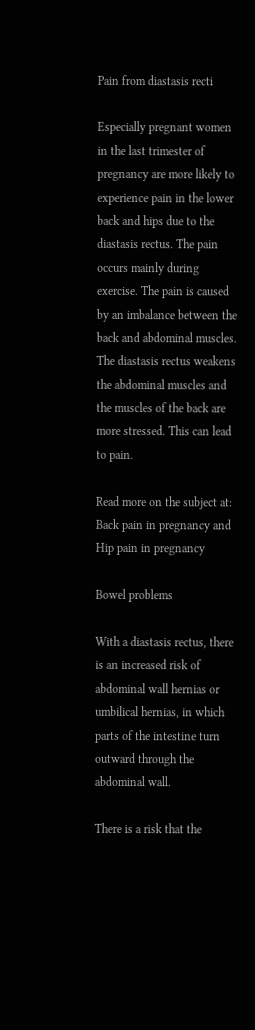Pain from diastasis recti

Especially pregnant women in the last trimester of pregnancy are more likely to experience pain in the lower back and hips due to the diastasis rectus. The pain occurs mainly during exercise. The pain is caused by an imbalance between the back and abdominal muscles. The diastasis rectus weakens the abdominal muscles and the muscles of the back are more stressed. This can lead to pain.

Read more on the subject at: Back pain in pregnancy and Hip pain in pregnancy

Bowel problems

With a diastasis rectus, there is an increased risk of abdominal wall hernias or umbilical hernias, in which parts of the intestine turn outward through the abdominal wall.

There is a risk that the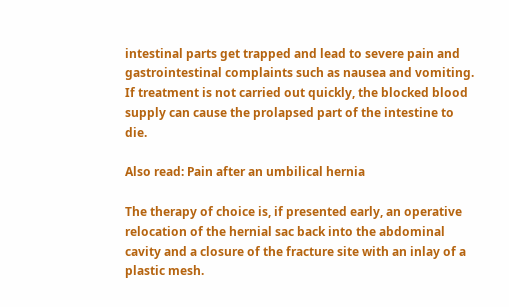intestinal parts get trapped and lead to severe pain and gastrointestinal complaints such as nausea and vomiting. If treatment is not carried out quickly, the blocked blood supply can cause the prolapsed part of the intestine to die.

Also read: Pain after an umbilical hernia

The therapy of choice is, if presented early, an operative relocation of the hernial sac back into the abdominal cavity and a closure of the fracture site with an inlay of a plastic mesh.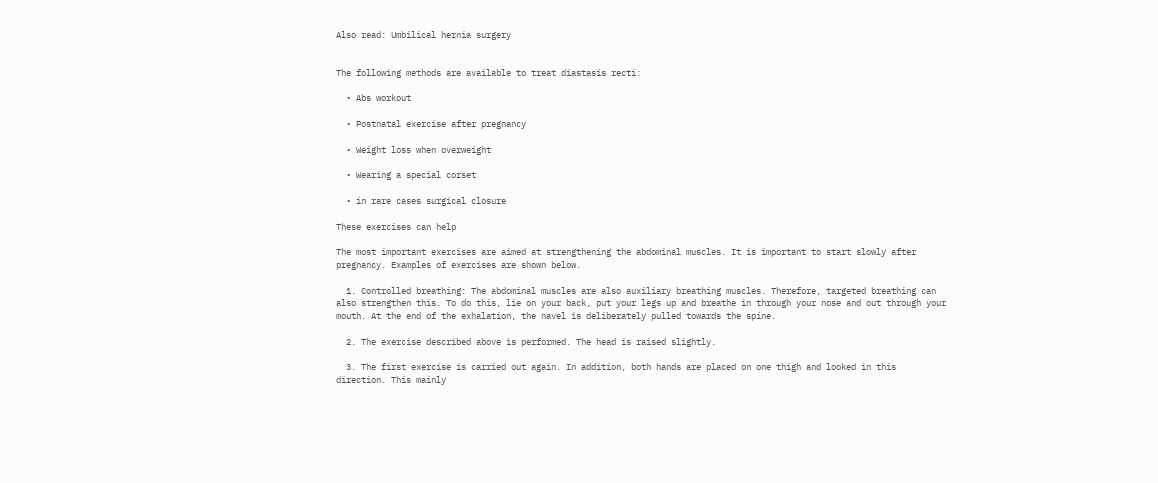Also read: Umbilical hernia surgery


The following methods are available to treat diastasis recti:

  • Abs workout

  • Postnatal exercise after pregnancy

  • Weight loss when overweight

  • Wearing a special corset

  • in rare cases surgical closure

These exercises can help

The most important exercises are aimed at strengthening the abdominal muscles. It is important to start slowly after pregnancy. Examples of exercises are shown below.

  1. Controlled breathing: The abdominal muscles are also auxiliary breathing muscles. Therefore, targeted breathing can also strengthen this. To do this, lie on your back, put your legs up and breathe in through your nose and out through your mouth. At the end of the exhalation, the navel is deliberately pulled towards the spine.

  2. The exercise described above is performed. The head is raised slightly.

  3. The first exercise is carried out again. In addition, both hands are placed on one thigh and looked in this direction. This mainly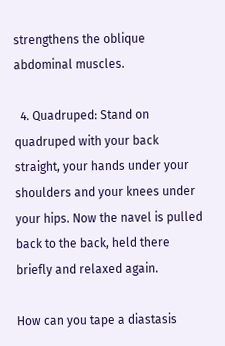strengthens the oblique abdominal muscles.

  4. Quadruped: Stand on quadruped with your back straight, your hands under your shoulders and your knees under your hips. Now the navel is pulled back to the back, held there briefly and relaxed again.

How can you tape a diastasis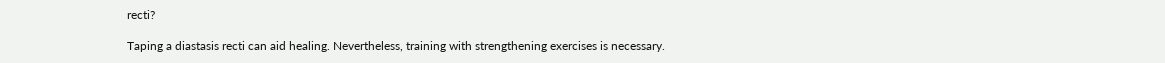recti?

Taping a diastasis recti can aid healing. Nevertheless, training with strengthening exercises is necessary.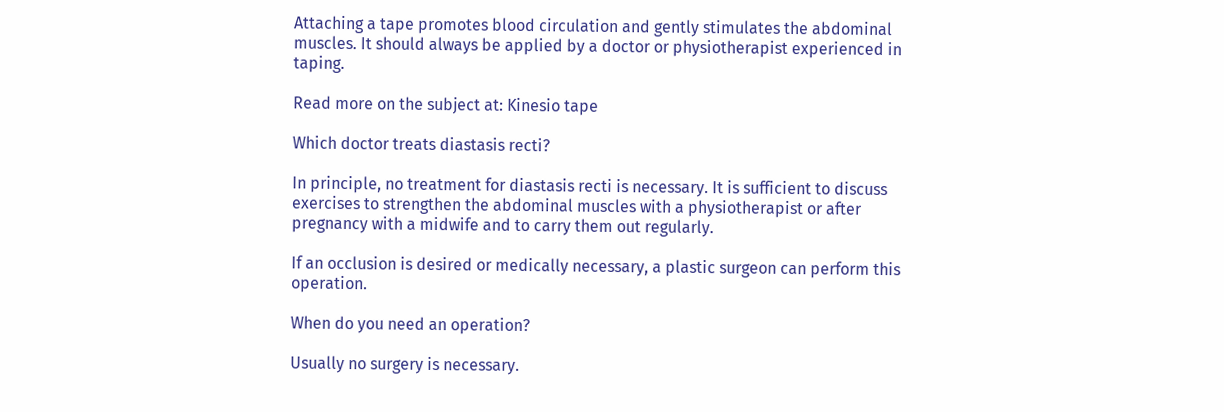Attaching a tape promotes blood circulation and gently stimulates the abdominal muscles. It should always be applied by a doctor or physiotherapist experienced in taping.

Read more on the subject at: Kinesio tape

Which doctor treats diastasis recti?

In principle, no treatment for diastasis recti is necessary. It is sufficient to discuss exercises to strengthen the abdominal muscles with a physiotherapist or after pregnancy with a midwife and to carry them out regularly.

If an occlusion is desired or medically necessary, a plastic surgeon can perform this operation.

When do you need an operation?

Usually no surgery is necessary.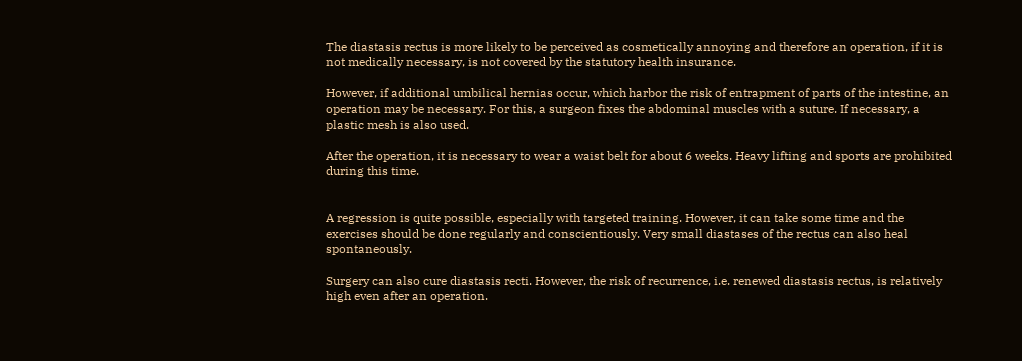The diastasis rectus is more likely to be perceived as cosmetically annoying and therefore an operation, if it is not medically necessary, is not covered by the statutory health insurance.

However, if additional umbilical hernias occur, which harbor the risk of entrapment of parts of the intestine, an operation may be necessary. For this, a surgeon fixes the abdominal muscles with a suture. If necessary, a plastic mesh is also used.

After the operation, it is necessary to wear a waist belt for about 6 weeks. Heavy lifting and sports are prohibited during this time.


A regression is quite possible, especially with targeted training. However, it can take some time and the exercises should be done regularly and conscientiously. Very small diastases of the rectus can also heal spontaneously.

Surgery can also cure diastasis recti. However, the risk of recurrence, i.e. renewed diastasis rectus, is relatively high even after an operation.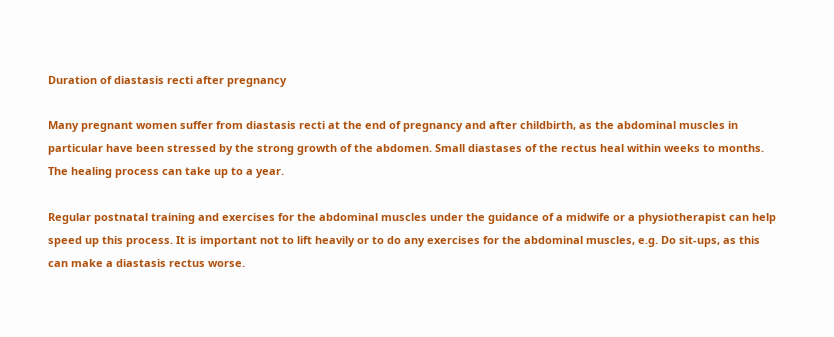Duration of diastasis recti after pregnancy

Many pregnant women suffer from diastasis recti at the end of pregnancy and after childbirth, as the abdominal muscles in particular have been stressed by the strong growth of the abdomen. Small diastases of the rectus heal within weeks to months. The healing process can take up to a year.

Regular postnatal training and exercises for the abdominal muscles under the guidance of a midwife or a physiotherapist can help speed up this process. It is important not to lift heavily or to do any exercises for the abdominal muscles, e.g. Do sit-ups, as this can make a diastasis rectus worse.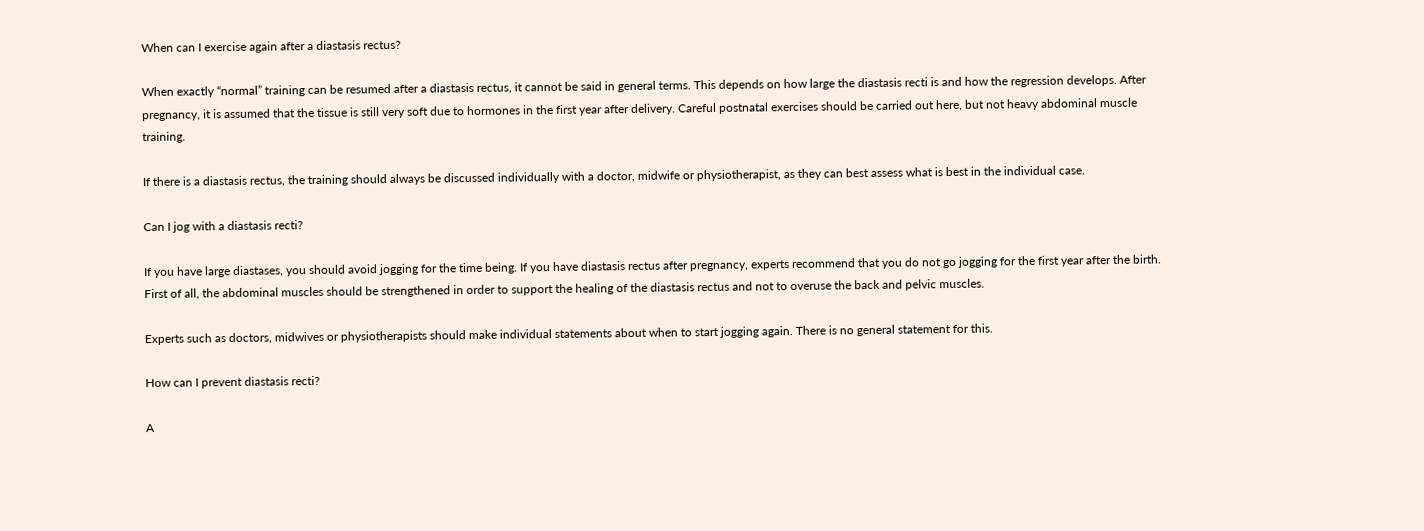When can I exercise again after a diastasis rectus?

When exactly “normal” training can be resumed after a diastasis rectus, it cannot be said in general terms. This depends on how large the diastasis recti is and how the regression develops. After pregnancy, it is assumed that the tissue is still very soft due to hormones in the first year after delivery. Careful postnatal exercises should be carried out here, but not heavy abdominal muscle training.

If there is a diastasis rectus, the training should always be discussed individually with a doctor, midwife or physiotherapist, as they can best assess what is best in the individual case.

Can I jog with a diastasis recti?

If you have large diastases, you should avoid jogging for the time being. If you have diastasis rectus after pregnancy, experts recommend that you do not go jogging for the first year after the birth. First of all, the abdominal muscles should be strengthened in order to support the healing of the diastasis rectus and not to overuse the back and pelvic muscles.

Experts such as doctors, midwives or physiotherapists should make individual statements about when to start jogging again. There is no general statement for this.

How can I prevent diastasis recti?

A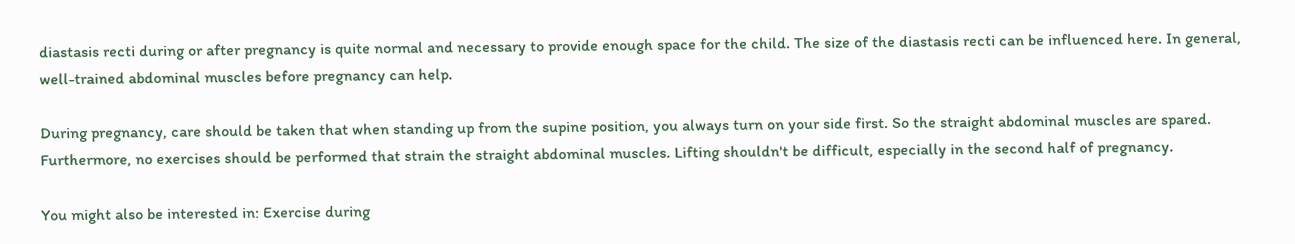diastasis recti during or after pregnancy is quite normal and necessary to provide enough space for the child. The size of the diastasis recti can be influenced here. In general, well-trained abdominal muscles before pregnancy can help.

During pregnancy, care should be taken that when standing up from the supine position, you always turn on your side first. So the straight abdominal muscles are spared. Furthermore, no exercises should be performed that strain the straight abdominal muscles. Lifting shouldn't be difficult, especially in the second half of pregnancy.

You might also be interested in: Exercise during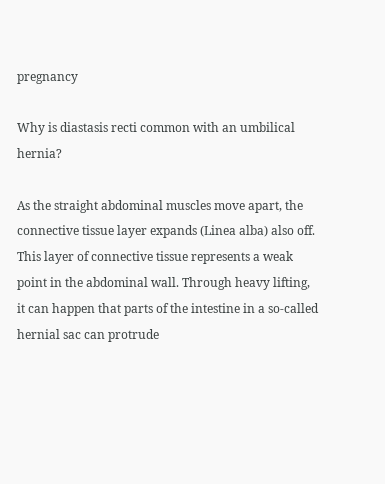pregnancy

Why is diastasis recti common with an umbilical hernia?

As the straight abdominal muscles move apart, the connective tissue layer expands (Linea alba) also off. This layer of connective tissue represents a weak point in the abdominal wall. Through heavy lifting, it can happen that parts of the intestine in a so-called hernial sac can protrude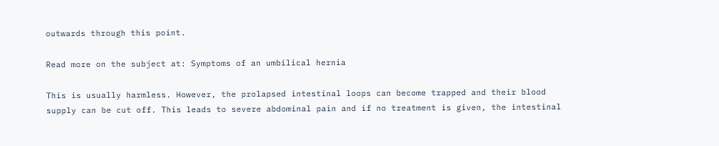outwards through this point.

Read more on the subject at: Symptoms of an umbilical hernia

This is usually harmless. However, the prolapsed intestinal loops can become trapped and their blood supply can be cut off. This leads to severe abdominal pain and if no treatment is given, the intestinal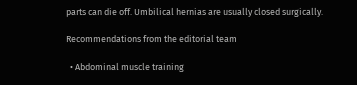parts can die off. Umbilical hernias are usually closed surgically.

Recommendations from the editorial team

  • Abdominal muscle training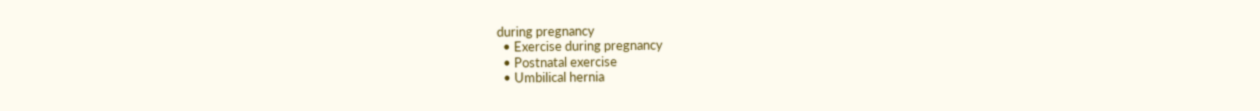during pregnancy
  • Exercise during pregnancy
  • Postnatal exercise
  • Umbilical hernia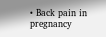• Back pain in pregnancy